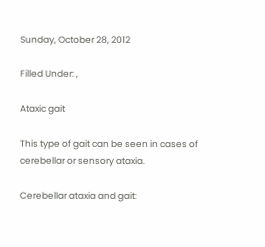Sunday, October 28, 2012

Filled Under: ,

Ataxic gait

This type of gait can be seen in cases of cerebellar or sensory ataxia.

Cerebellar ataxia and gait: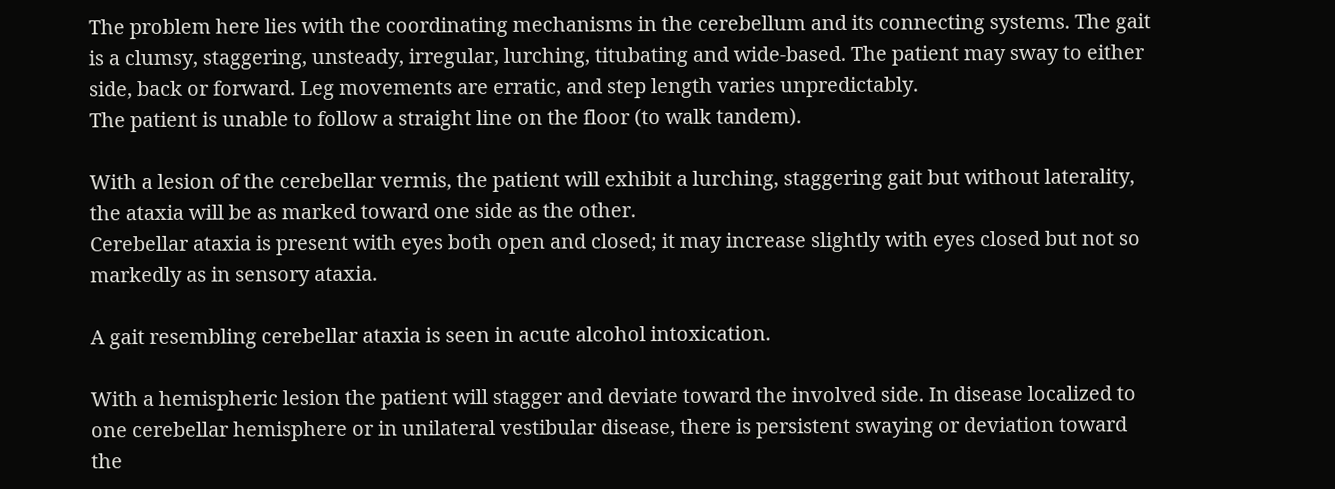The problem here lies with the coordinating mechanisms in the cerebellum and its connecting systems. The gait is a clumsy, staggering, unsteady, irregular, lurching, titubating and wide-based. The patient may sway to either side, back or forward. Leg movements are erratic, and step length varies unpredictably.
The patient is unable to follow a straight line on the floor (to walk tandem).

With a lesion of the cerebellar vermis, the patient will exhibit a lurching, staggering gait but without laterality, the ataxia will be as marked toward one side as the other.
Cerebellar ataxia is present with eyes both open and closed; it may increase slightly with eyes closed but not so markedly as in sensory ataxia.

A gait resembling cerebellar ataxia is seen in acute alcohol intoxication.

With a hemispheric lesion the patient will stagger and deviate toward the involved side. In disease localized to one cerebellar hemisphere or in unilateral vestibular disease, there is persistent swaying or deviation toward the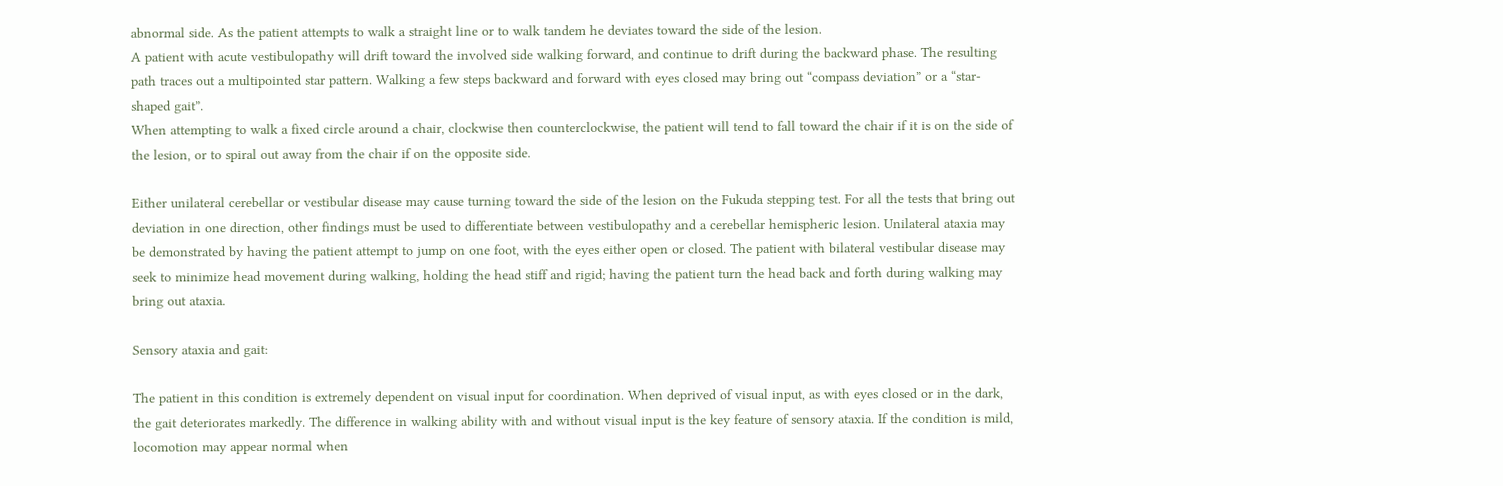abnormal side. As the patient attempts to walk a straight line or to walk tandem he deviates toward the side of the lesion.
A patient with acute vestibulopathy will drift toward the involved side walking forward, and continue to drift during the backward phase. The resulting path traces out a multipointed star pattern. Walking a few steps backward and forward with eyes closed may bring out “compass deviation” or a “star-shaped gait”.
When attempting to walk a fixed circle around a chair, clockwise then counterclockwise, the patient will tend to fall toward the chair if it is on the side of the lesion, or to spiral out away from the chair if on the opposite side.

Either unilateral cerebellar or vestibular disease may cause turning toward the side of the lesion on the Fukuda stepping test. For all the tests that bring out deviation in one direction, other findings must be used to differentiate between vestibulopathy and a cerebellar hemispheric lesion. Unilateral ataxia may be demonstrated by having the patient attempt to jump on one foot, with the eyes either open or closed. The patient with bilateral vestibular disease may seek to minimize head movement during walking, holding the head stiff and rigid; having the patient turn the head back and forth during walking may bring out ataxia.

Sensory ataxia and gait:

The patient in this condition is extremely dependent on visual input for coordination. When deprived of visual input, as with eyes closed or in the dark, the gait deteriorates markedly. The difference in walking ability with and without visual input is the key feature of sensory ataxia. If the condition is mild, locomotion may appear normal when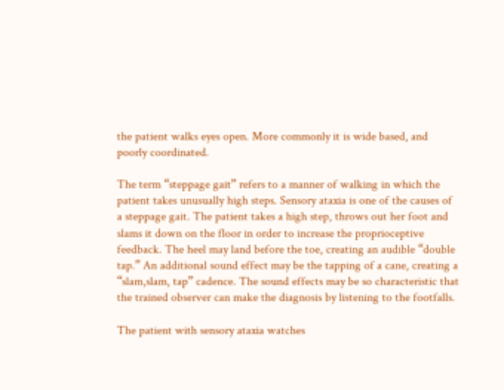the patient walks eyes open. More commonly it is wide based, and poorly coordinated.

The term “steppage gait” refers to a manner of walking in which the patient takes unusually high steps. Sensory ataxia is one of the causes of a steppage gait. The patient takes a high step, throws out her foot and slams it down on the floor in order to increase the proprioceptive feedback. The heel may land before the toe, creating an audible “double tap.” An additional sound effect may be the tapping of a cane, creating a “slam,slam, tap” cadence. The sound effects may be so characteristic that the trained observer can make the diagnosis by listening to the footfalls.

The patient with sensory ataxia watches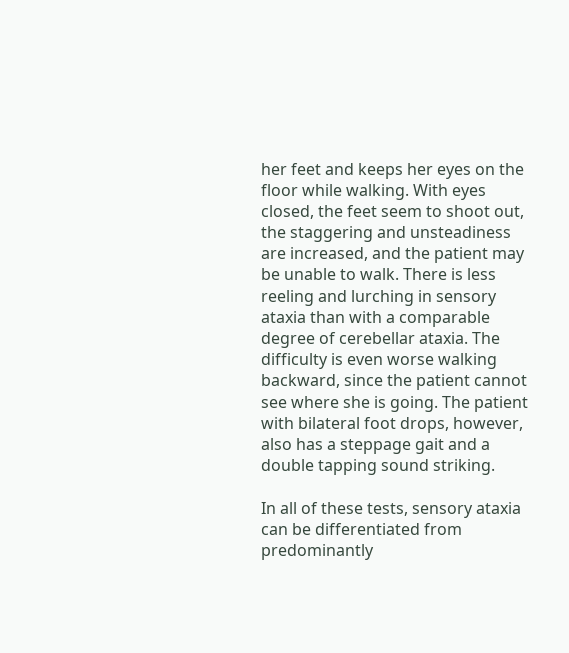her feet and keeps her eyes on the floor while walking. With eyes closed, the feet seem to shoot out, the staggering and unsteadiness are increased, and the patient may be unable to walk. There is less reeling and lurching in sensory ataxia than with a comparable degree of cerebellar ataxia. The difficulty is even worse walking backward, since the patient cannot see where she is going. The patient with bilateral foot drops, however, also has a steppage gait and a double tapping sound striking.

In all of these tests, sensory ataxia can be differentiated from predominantly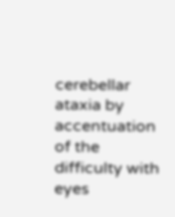cerebellar ataxia by accentuation of the difficulty with eyes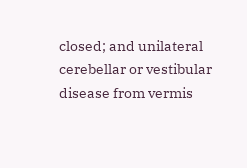closed; and unilateral cerebellar or vestibular disease from vermis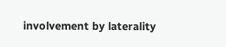involvement by laterality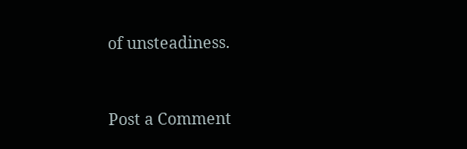of unsteadiness.


Post a Comment